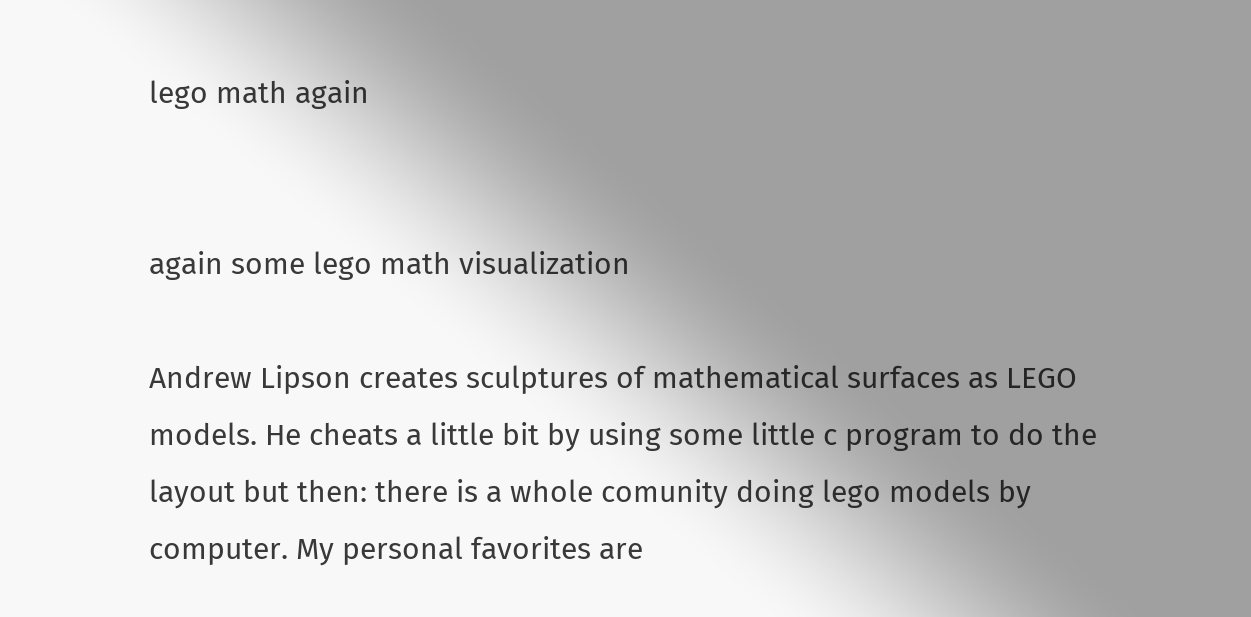lego math again


again some lego math visualization

Andrew Lipson creates sculptures of mathematical surfaces as LEGO models. He cheats a little bit by using some little c program to do the layout but then: there is a whole comunity doing lego models by computer. My personal favorites are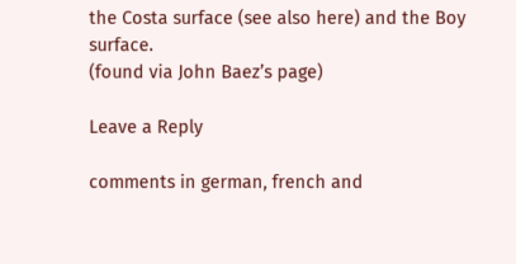the Costa surface (see also here) and the Boy surface.
(found via John Baez’s page)

Leave a Reply

comments in german, french and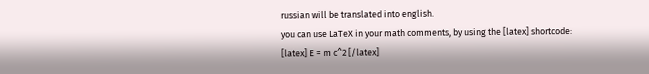russian will be translated into english.
you can use LaTeX in your math comments, by using the [latex] shortcode:
[latex] E = m c^2 [/latex]